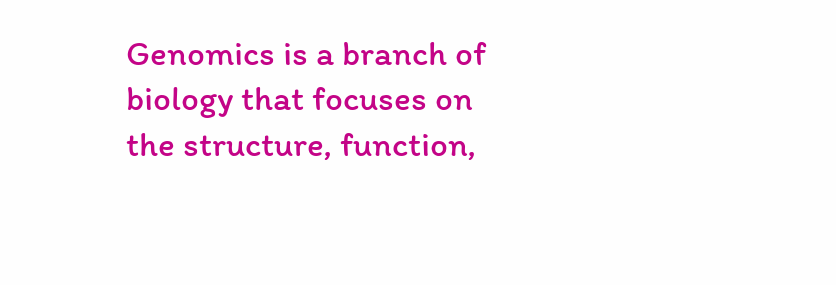Genomics is a branch of biology that focuses on the structure, function,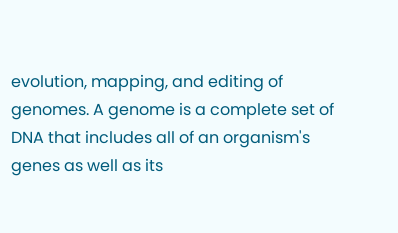evolution, mapping, and editing of genomes. A genome is a complete set of DNA that includes all of an organism's genes as well as its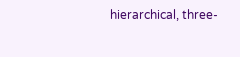hierarchical, three-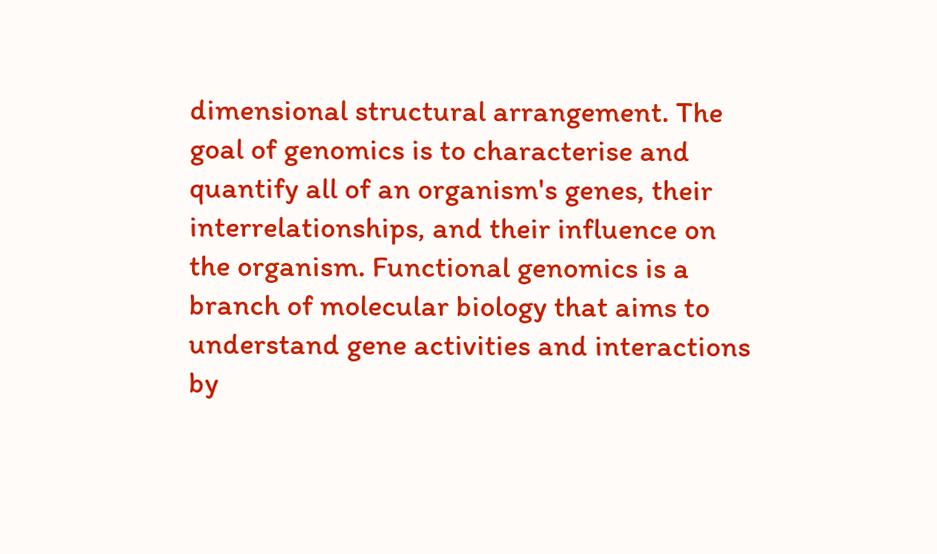dimensional structural arrangement. The goal of genomics is to characterise and quantify all of an organism's genes, their interrelationships, and their influence on the organism. Functional genomics is a branch of molecular biology that aims to understand gene activities and interactions by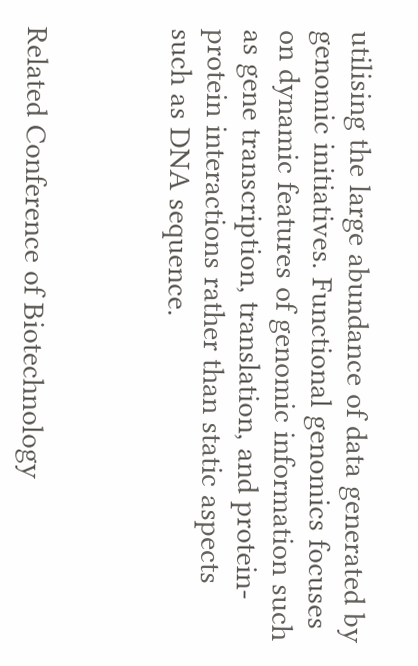utilising the large abundance of data generated by genomic initiatives. Functional genomics focuses on dynamic features of genomic information such as gene transcription, translation, and protein-protein interactions rather than static aspects such as DNA sequence.



Related Conference of Biotechnology